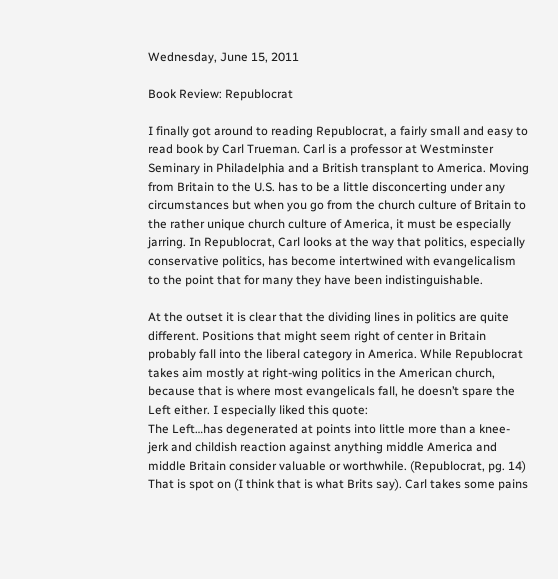Wednesday, June 15, 2011

Book Review: Republocrat

I finally got around to reading Republocrat, a fairly small and easy to read book by Carl Trueman. Carl is a professor at Westminster Seminary in Philadelphia and a British transplant to America. Moving from Britain to the U.S. has to be a little disconcerting under any circumstances but when you go from the church culture of Britain to the rather unique church culture of America, it must be especially jarring. In Republocrat, Carl looks at the way that politics, especially conservative politics, has become intertwined with evangelicalism to the point that for many they have been indistinguishable.

At the outset it is clear that the dividing lines in politics are quite different. Positions that might seem right of center in Britain probably fall into the liberal category in America. While Republocrat takes aim mostly at right-wing politics in the American church, because that is where most evangelicals fall, he doesn’t spare the Left either. I especially liked this quote:
The Left…has degenerated at points into little more than a knee-jerk and childish reaction against anything middle America and middle Britain consider valuable or worthwhile. (Republocrat, pg. 14)
That is spot on (I think that is what Brits say). Carl takes some pains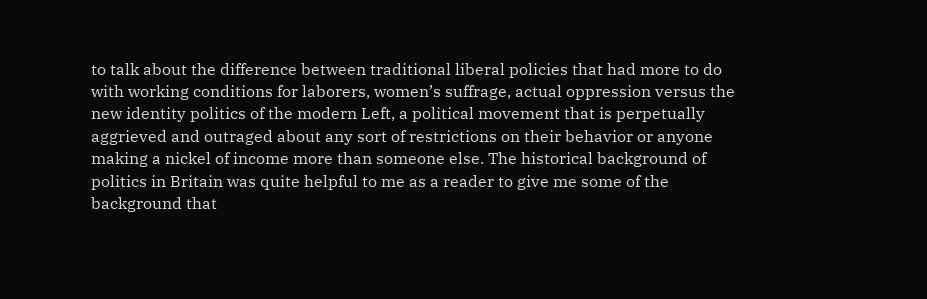to talk about the difference between traditional liberal policies that had more to do with working conditions for laborers, women’s suffrage, actual oppression versus the new identity politics of the modern Left, a political movement that is perpetually aggrieved and outraged about any sort of restrictions on their behavior or anyone making a nickel of income more than someone else. The historical background of politics in Britain was quite helpful to me as a reader to give me some of the background that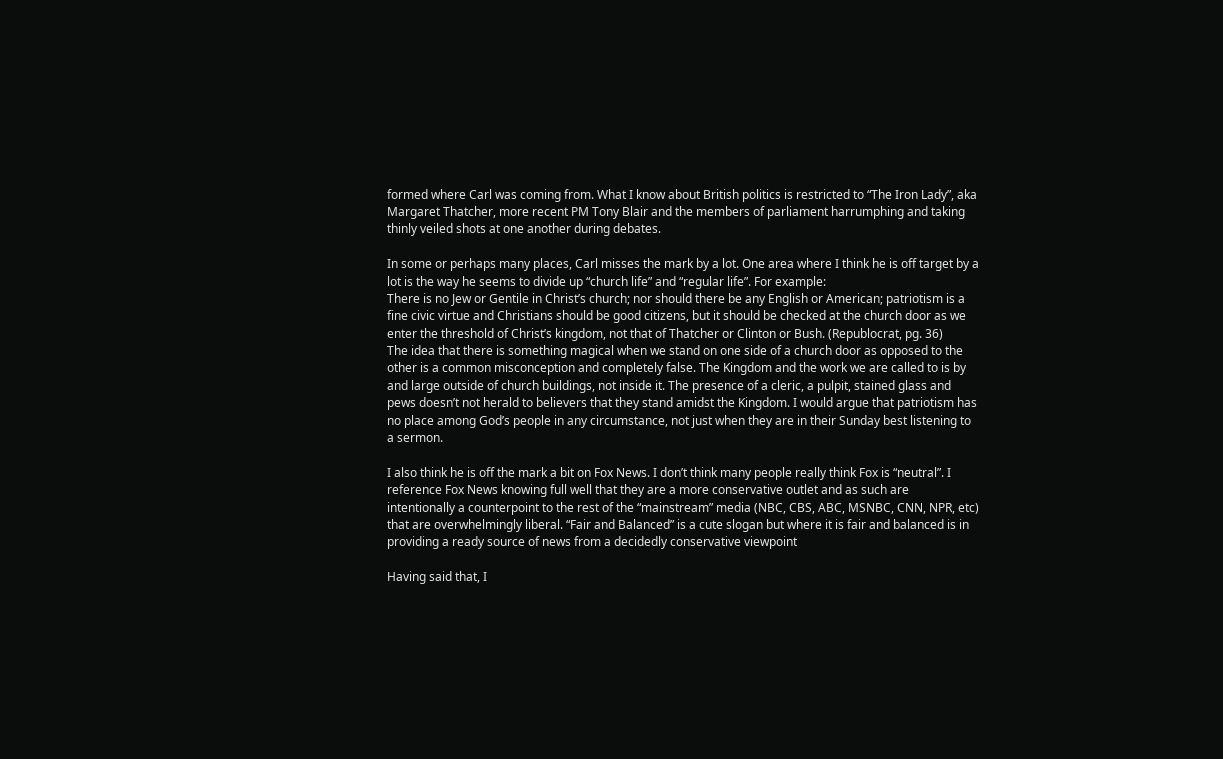formed where Carl was coming from. What I know about British politics is restricted to “The Iron Lady”, aka Margaret Thatcher, more recent PM Tony Blair and the members of parliament harrumphing and taking thinly veiled shots at one another during debates.

In some or perhaps many places, Carl misses the mark by a lot. One area where I think he is off target by a lot is the way he seems to divide up “church life” and “regular life”. For example:
There is no Jew or Gentile in Christ’s church; nor should there be any English or American; patriotism is a fine civic virtue and Christians should be good citizens, but it should be checked at the church door as we enter the threshold of Christ’s kingdom, not that of Thatcher or Clinton or Bush. (Republocrat, pg. 36)
The idea that there is something magical when we stand on one side of a church door as opposed to the other is a common misconception and completely false. The Kingdom and the work we are called to is by and large outside of church buildings, not inside it. The presence of a cleric, a pulpit, stained glass and pews doesn’t not herald to believers that they stand amidst the Kingdom. I would argue that patriotism has no place among God’s people in any circumstance, not just when they are in their Sunday best listening to a sermon.

I also think he is off the mark a bit on Fox News. I don’t think many people really think Fox is “neutral”. I reference Fox News knowing full well that they are a more conservative outlet and as such are intentionally a counterpoint to the rest of the “mainstream” media (NBC, CBS, ABC, MSNBC, CNN, NPR, etc) that are overwhelmingly liberal. “Fair and Balanced” is a cute slogan but where it is fair and balanced is in providing a ready source of news from a decidedly conservative viewpoint

Having said that, I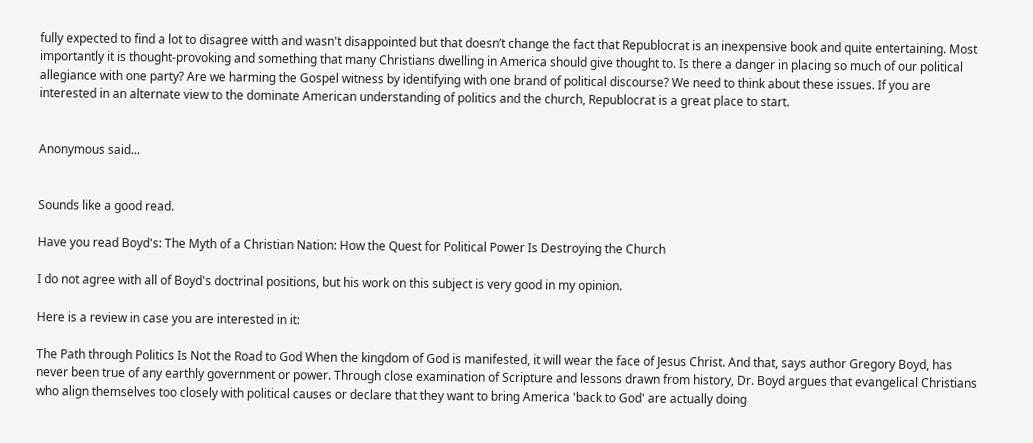fully expected to find a lot to disagree witth and wasn't disappointed but that doesn’t change the fact that Republocrat is an inexpensive book and quite entertaining. Most importantly it is thought-provoking and something that many Christians dwelling in America should give thought to. Is there a danger in placing so much of our political allegiance with one party? Are we harming the Gospel witness by identifying with one brand of political discourse? We need to think about these issues. If you are interested in an alternate view to the dominate American understanding of politics and the church, Republocrat is a great place to start.


Anonymous said...


Sounds like a good read.

Have you read Boyd's: The Myth of a Christian Nation: How the Quest for Political Power Is Destroying the Church

I do not agree with all of Boyd's doctrinal positions, but his work on this subject is very good in my opinion.

Here is a review in case you are interested in it:

The Path through Politics Is Not the Road to God When the kingdom of God is manifested, it will wear the face of Jesus Christ. And that, says author Gregory Boyd, has never been true of any earthly government or power. Through close examination of Scripture and lessons drawn from history, Dr. Boyd argues that evangelical Christians who align themselves too closely with political causes or declare that they want to bring America 'back to God' are actually doing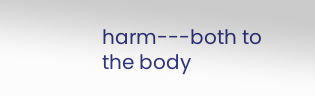harm---both to the body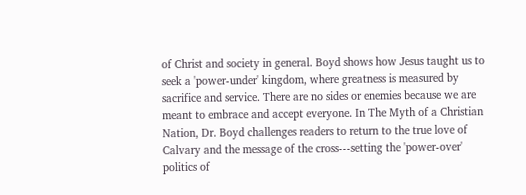of Christ and society in general. Boyd shows how Jesus taught us to seek a 'power-under' kingdom, where greatness is measured by sacrifice and service. There are no sides or enemies because we are meant to embrace and accept everyone. In The Myth of a Christian Nation, Dr. Boyd challenges readers to return to the true love of Calvary and the message of the cross---setting the 'power-over' politics of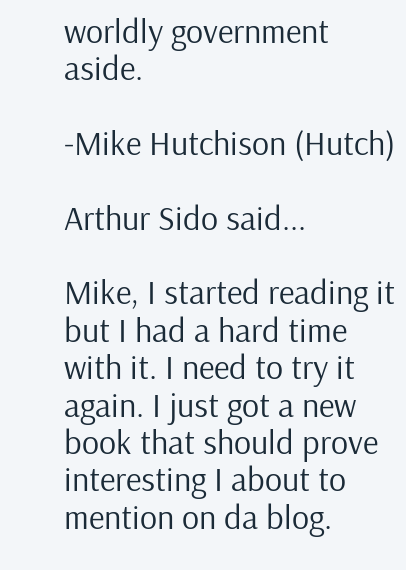worldly government aside.

-Mike Hutchison (Hutch)

Arthur Sido said...

Mike, I started reading it but I had a hard time with it. I need to try it again. I just got a new book that should prove interesting I about to mention on da blog.